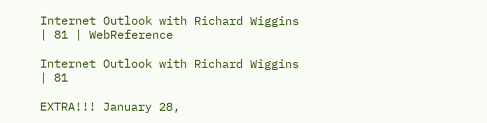Internet Outlook with Richard Wiggins | 81 | WebReference

Internet Outlook with Richard Wiggins | 81

EXTRA!!! January 28,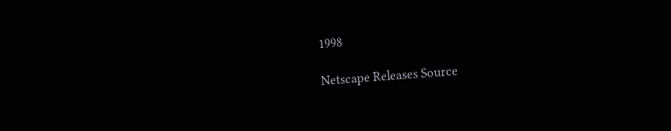1998

Netscape Releases Source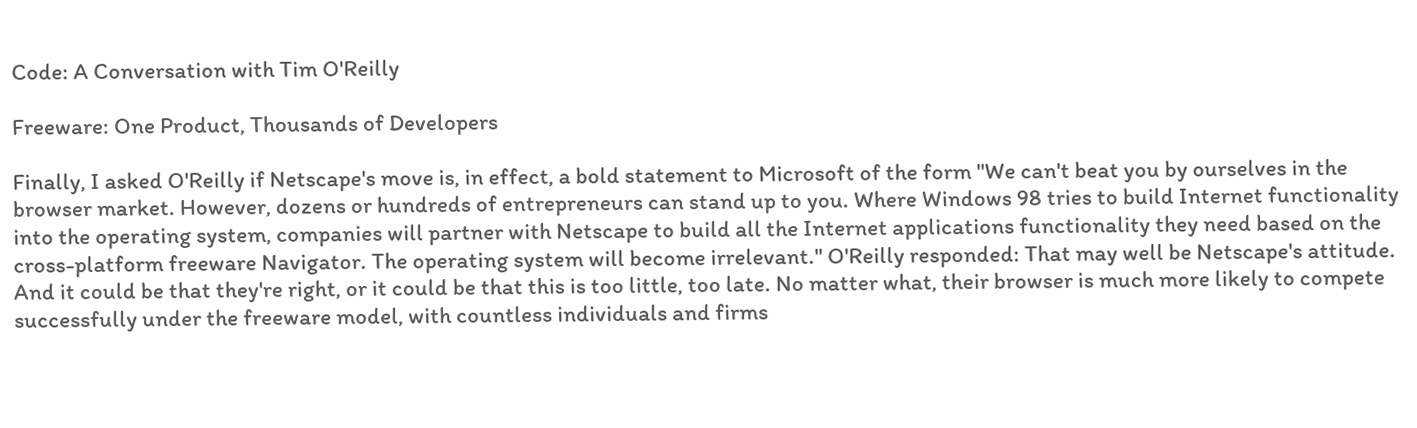Code: A Conversation with Tim O'Reilly

Freeware: One Product, Thousands of Developers

Finally, I asked O'Reilly if Netscape's move is, in effect, a bold statement to Microsoft of the form "We can't beat you by ourselves in the browser market. However, dozens or hundreds of entrepreneurs can stand up to you. Where Windows 98 tries to build Internet functionality into the operating system, companies will partner with Netscape to build all the Internet applications functionality they need based on the cross-platform freeware Navigator. The operating system will become irrelevant." O'Reilly responded: That may well be Netscape's attitude. And it could be that they're right, or it could be that this is too little, too late. No matter what, their browser is much more likely to compete successfully under the freeware model, with countless individuals and firms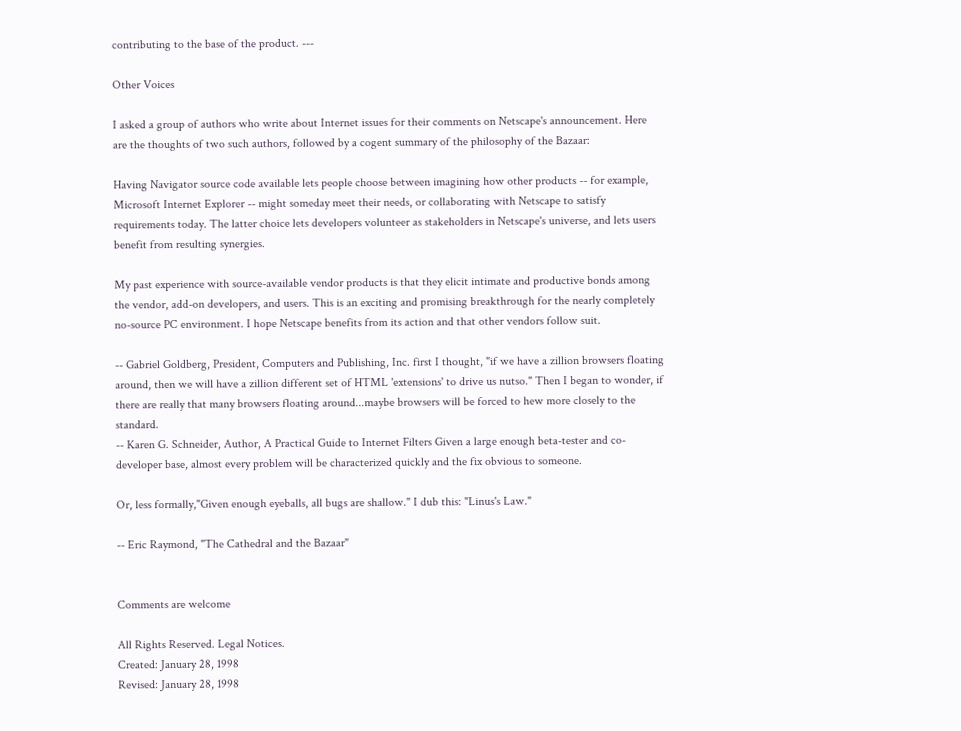contributing to the base of the product. ---

Other Voices

I asked a group of authors who write about Internet issues for their comments on Netscape's announcement. Here are the thoughts of two such authors, followed by a cogent summary of the philosophy of the Bazaar:

Having Navigator source code available lets people choose between imagining how other products -- for example, Microsoft Internet Explorer -- might someday meet their needs, or collaborating with Netscape to satisfy requirements today. The latter choice lets developers volunteer as stakeholders in Netscape's universe, and lets users benefit from resulting synergies.

My past experience with source-available vendor products is that they elicit intimate and productive bonds among the vendor, add-on developers, and users. This is an exciting and promising breakthrough for the nearly completely no-source PC environment. I hope Netscape benefits from its action and that other vendors follow suit.

-- Gabriel Goldberg, President, Computers and Publishing, Inc. first I thought, "if we have a zillion browsers floating around, then we will have a zillion different set of HTML 'extensions' to drive us nutso." Then I began to wonder, if there are really that many browsers floating around...maybe browsers will be forced to hew more closely to the standard.
-- Karen G. Schneider, Author, A Practical Guide to Internet Filters Given a large enough beta-tester and co-developer base, almost every problem will be characterized quickly and the fix obvious to someone.

Or, less formally,"Given enough eyeballs, all bugs are shallow." I dub this: "Linus's Law."

-- Eric Raymond, "The Cathedral and the Bazaar"


Comments are welcome

All Rights Reserved. Legal Notices.
Created: January 28, 1998
Revised: January 28, 1998